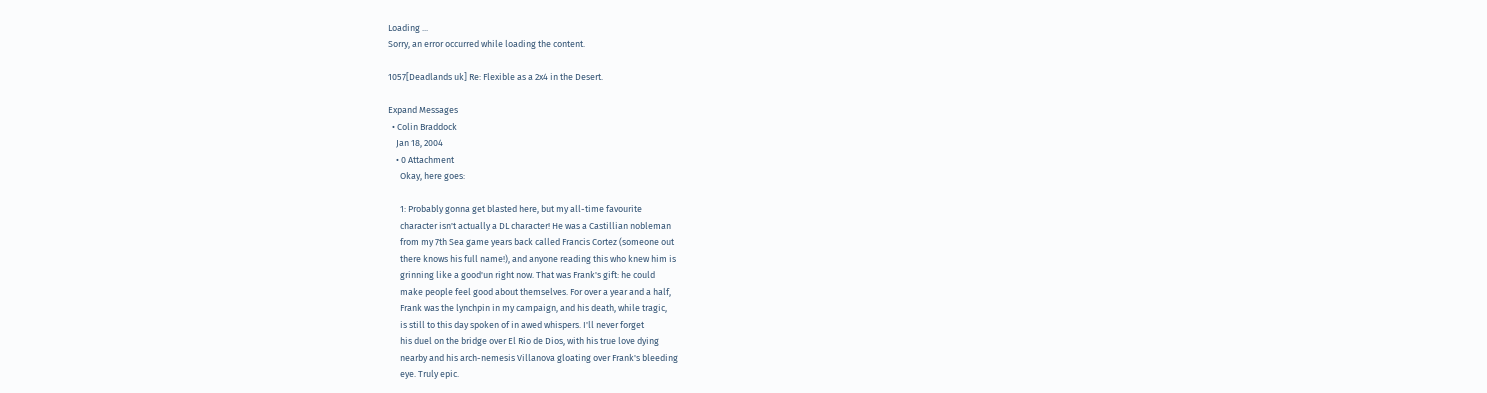Loading ...
Sorry, an error occurred while loading the content.

1057[Deadlands uk] Re: Flexible as a 2x4 in the Desert.

Expand Messages
  • Colin Braddock
    Jan 18, 2004
    • 0 Attachment
      Okay, here goes:

      1: Probably gonna get blasted here, but my all-time favourite
      character isn't actually a DL character! He was a Castillian nobleman
      from my 7th Sea game years back called Francis Cortez (someone out
      there knows his full name!), and anyone reading this who knew him is
      grinning like a good'un right now. That was Frank's gift: he could
      make people feel good about themselves. For over a year and a half,
      Frank was the lynchpin in my campaign, and his death, while tragic,
      is still to this day spoken of in awed whispers. I'll never forget
      his duel on the bridge over El Rio de Dios, with his true love dying
      nearby and his arch-nemesis Villanova gloating over Frank's bleeding
      eye. Truly epic.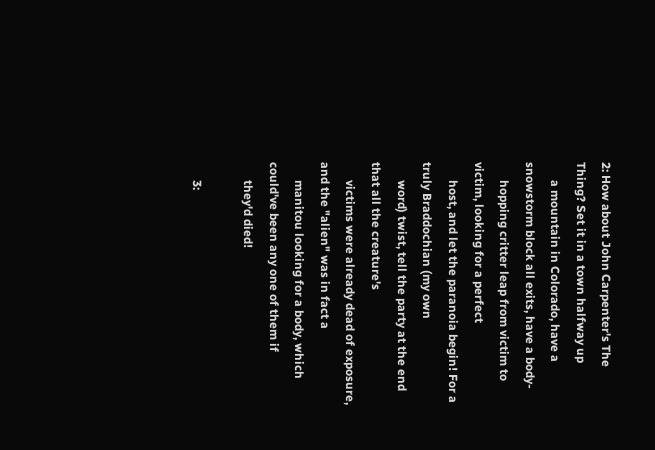2: How about John Carpenter's The Thing? Set it in a town halfway up
      a mountain in Colorado, have a snowstorm block all exits, have a body-
      hopping critter leap from victim to victim, looking for a perfect
      host, and let the paranoia begin! For a truly Braddochian (my own
      word) twist, tell the party at the end that all the creature's
      victims were already dead of exposure, and the "alien" was in fact a
      manitou looking for a body, which could've been any one of them if
      they'd died!

      3: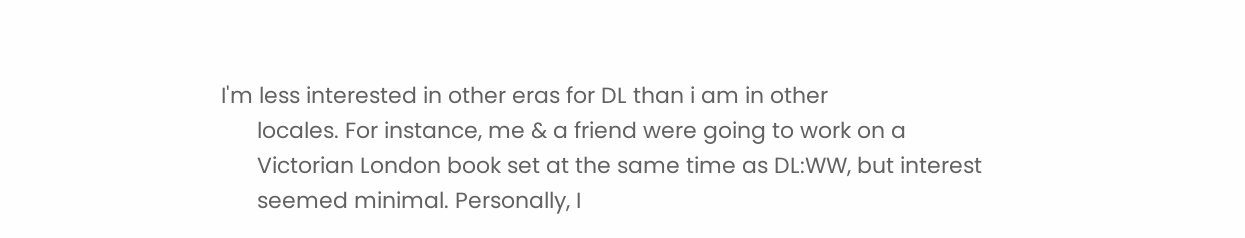I'm less interested in other eras for DL than i am in other
      locales. For instance, me & a friend were going to work on a
      Victorian London book set at the same time as DL:WW, but interest
      seemed minimal. Personally, I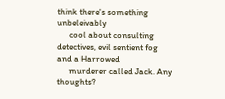think there's something unbeleivably
      cool about consulting detectives, evil sentient fog and a Harrowed
      murderer called Jack. Any thoughts?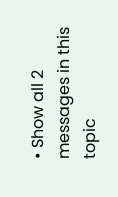• Show all 2 messages in this topic